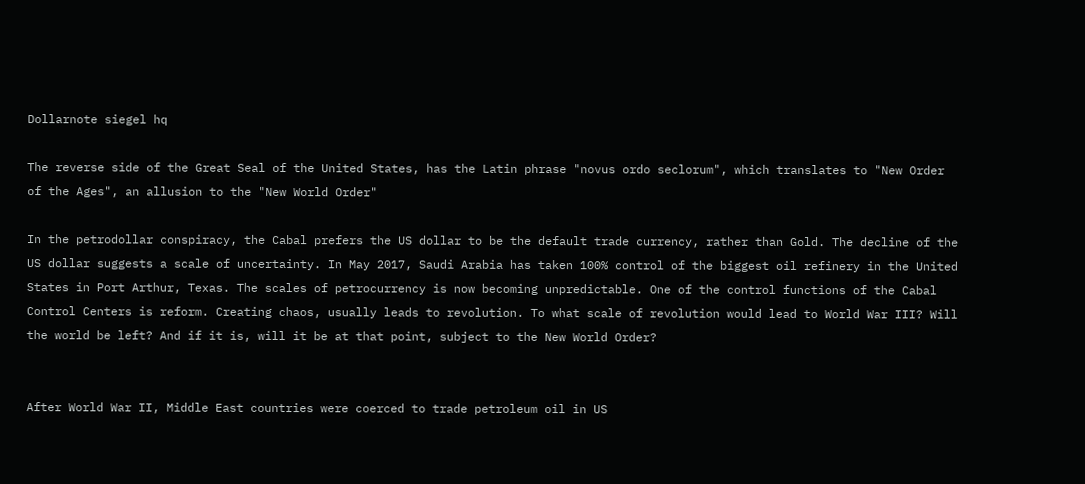Dollarnote siegel hq

The reverse side of the Great Seal of the United States, has the Latin phrase "novus ordo seclorum", which translates to "New Order of the Ages", an allusion to the "New World Order"

In the petrodollar conspiracy, the Cabal prefers the US dollar to be the default trade currency, rather than Gold. The decline of the US dollar suggests a scale of uncertainty. In May 2017, Saudi Arabia has taken 100% control of the biggest oil refinery in the United States in Port Arthur, Texas. The scales of petrocurrency is now becoming unpredictable. One of the control functions of the Cabal Control Centers is reform. Creating chaos, usually leads to revolution. To what scale of revolution would lead to World War III? Will the world be left? And if it is, will it be at that point, subject to the New World Order?


After World War II, Middle East countries were coerced to trade petroleum oil in US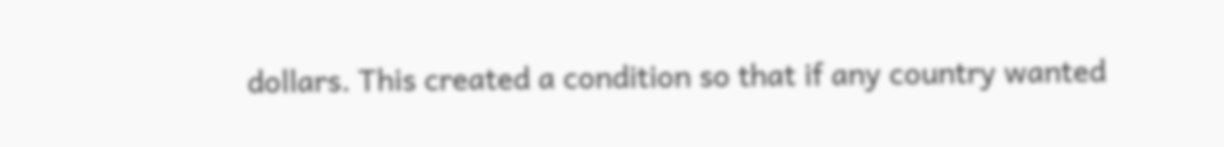dollars. This created a condition so that if any country wanted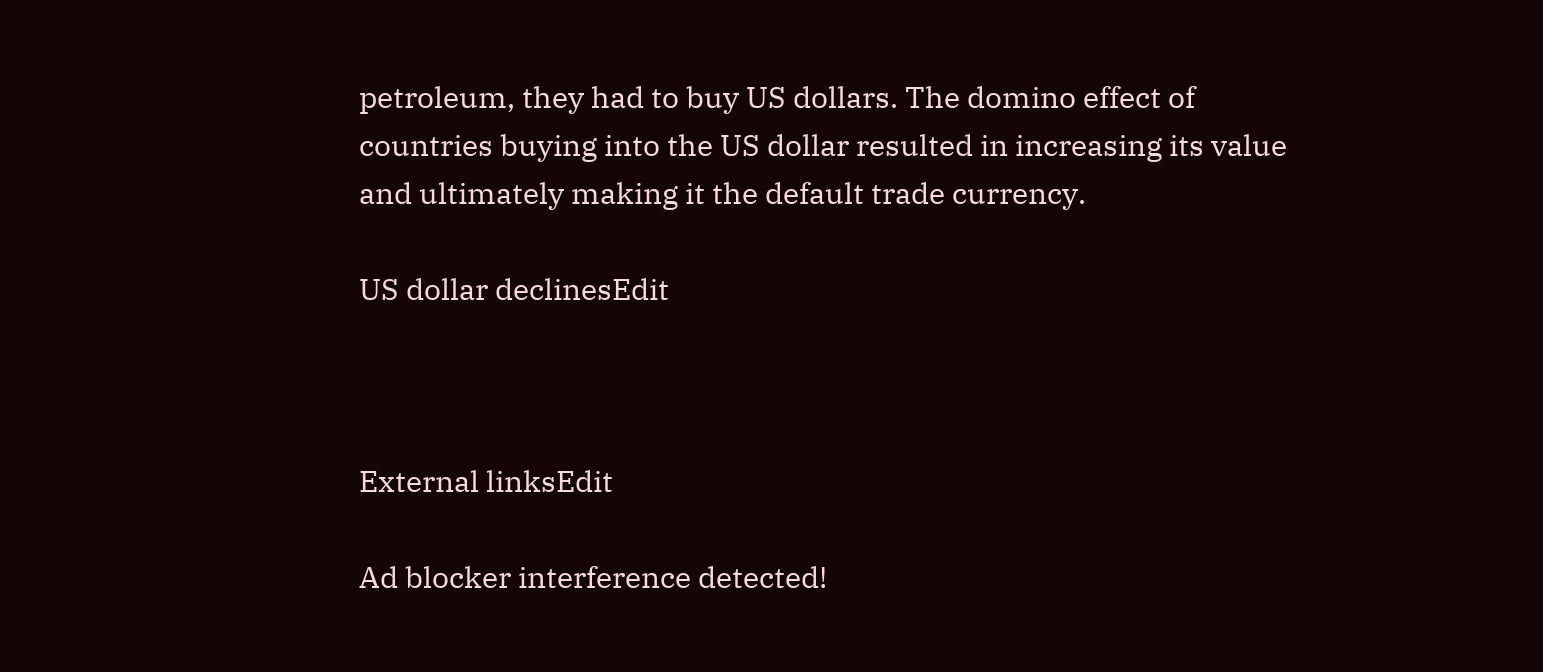petroleum, they had to buy US dollars. The domino effect of countries buying into the US dollar resulted in increasing its value and ultimately making it the default trade currency.

US dollar declinesEdit



External linksEdit

Ad blocker interference detected!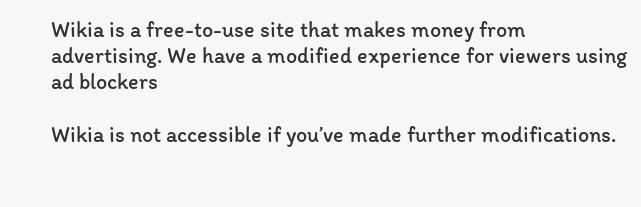Wikia is a free-to-use site that makes money from advertising. We have a modified experience for viewers using ad blockers

Wikia is not accessible if you’ve made further modifications.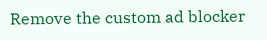Remove the custom ad blocker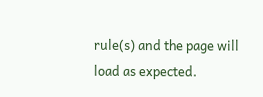rule(s) and the page will load as expected.